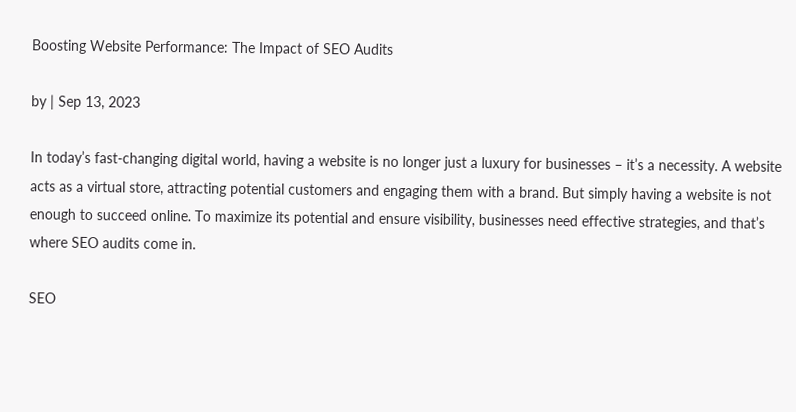Boosting Website Performance: The Impact of SEO Audits

by | Sep 13, 2023

In today’s fast-changing digital world, having a website is no longer just a luxury for businesses – it’s a necessity. A website acts as a virtual store, attracting potential customers and engaging them with a brand. But simply having a website is not enough to succeed online. To maximize its potential and ensure visibility, businesses need effective strategies, and that’s where SEO audits come in.

SEO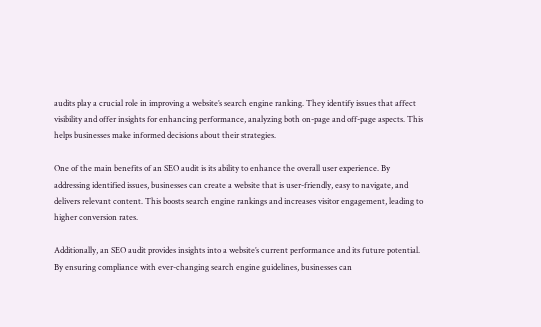audits play a crucial role in improving a website’s search engine ranking. They identify issues that affect visibility and offer insights for enhancing performance, analyzing both on-page and off-page aspects. This helps businesses make informed decisions about their strategies.

One of the main benefits of an SEO audit is its ability to enhance the overall user experience. By addressing identified issues, businesses can create a website that is user-friendly, easy to navigate, and delivers relevant content. This boosts search engine rankings and increases visitor engagement, leading to higher conversion rates.

Additionally, an SEO audit provides insights into a website’s current performance and its future potential. By ensuring compliance with ever-changing search engine guidelines, businesses can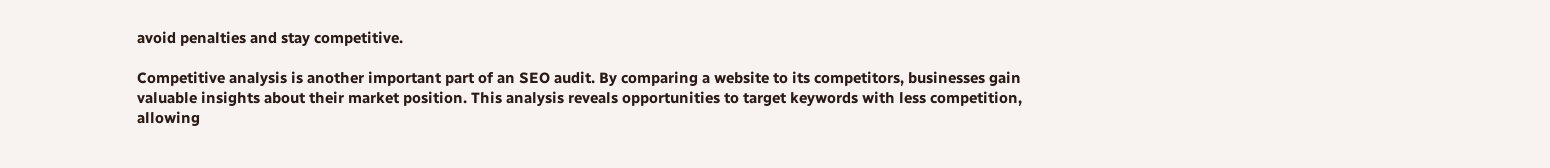avoid penalties and stay competitive.

Competitive analysis is another important part of an SEO audit. By comparing a website to its competitors, businesses gain valuable insights about their market position. This analysis reveals opportunities to target keywords with less competition, allowing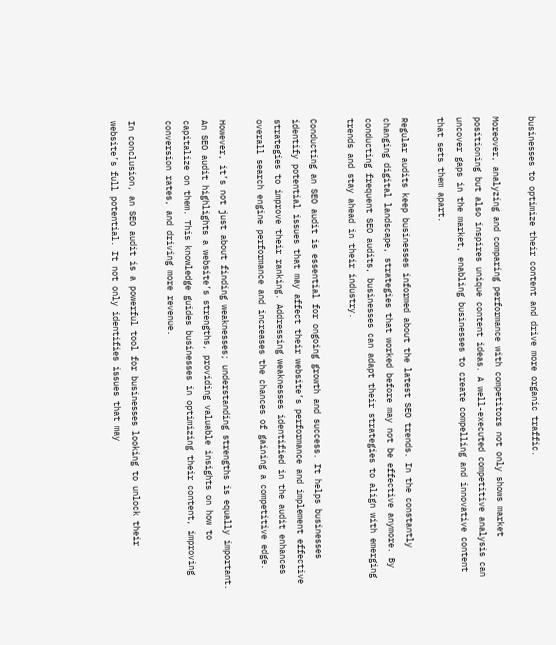businesses to optimize their content and drive more organic traffic.

Moreover, analyzing and comparing performance with competitors not only shows market positioning but also inspires unique content ideas. A well-executed competitive analysis can uncover gaps in the market, enabling businesses to create compelling and innovative content that sets them apart.

Regular audits keep businesses informed about the latest SEO trends. In the constantly changing digital landscape, strategies that worked before may not be effective anymore. By conducting frequent SEO audits, businesses can adapt their strategies to align with emerging trends and stay ahead in their industry.

Conducting an SEO audit is essential for ongoing growth and success. It helps businesses identify potential issues that may affect their website’s performance and implement effective strategies to improve their ranking. Addressing weaknesses identified in the audit enhances overall search engine performance and increases the chances of gaining a competitive edge.

However, it’s not just about finding weaknesses; understanding strengths is equally important. An SEO audit highlights a website’s strengths, providing valuable insights on how to capitalize on them. This knowledge guides businesses in optimizing their content, improving conversion rates, and driving more revenue.

In conclusion, an SEO audit is a powerful tool for businesses looking to unlock their website’s full potential. It not only identifies issues that may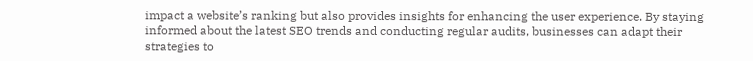impact a website’s ranking but also provides insights for enhancing the user experience. By staying informed about the latest SEO trends and conducting regular audits, businesses can adapt their strategies to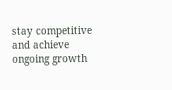stay competitive and achieve ongoing growth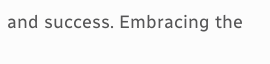and success. Embracing the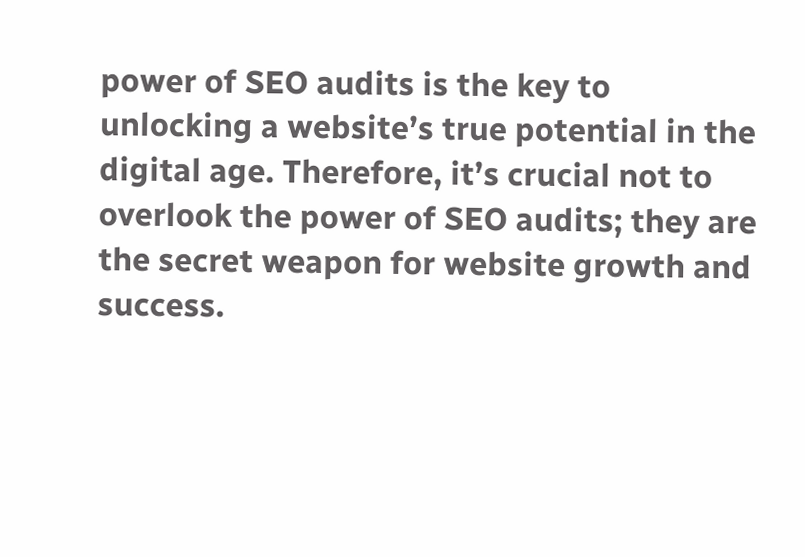power of SEO audits is the key to unlocking a website’s true potential in the digital age. Therefore, it’s crucial not to overlook the power of SEO audits; they are the secret weapon for website growth and success.